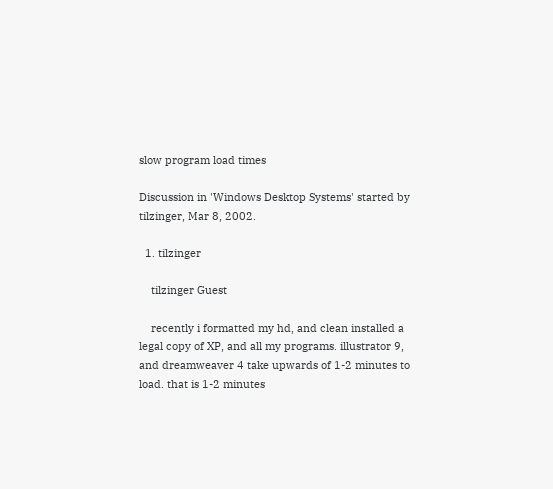slow program load times

Discussion in 'Windows Desktop Systems' started by tilzinger, Mar 8, 2002.

  1. tilzinger

    tilzinger Guest

    recently i formatted my hd, and clean installed a legal copy of XP, and all my programs. illustrator 9, and dreamweaver 4 take upwards of 1-2 minutes to load. that is 1-2 minutes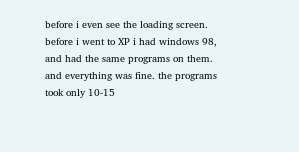before i even see the loading screen. before i went to XP i had windows 98, and had the same programs on them. and everything was fine. the programs took only 10-15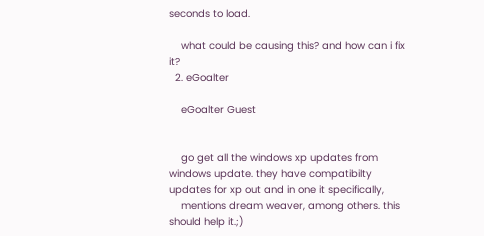seconds to load.

    what could be causing this? and how can i fix it?
  2. eGoalter

    eGoalter Guest


    go get all the windows xp updates from windows update. they have compatibilty updates for xp out and in one it specifically,
    mentions dream weaver, among others. this should help it.;)